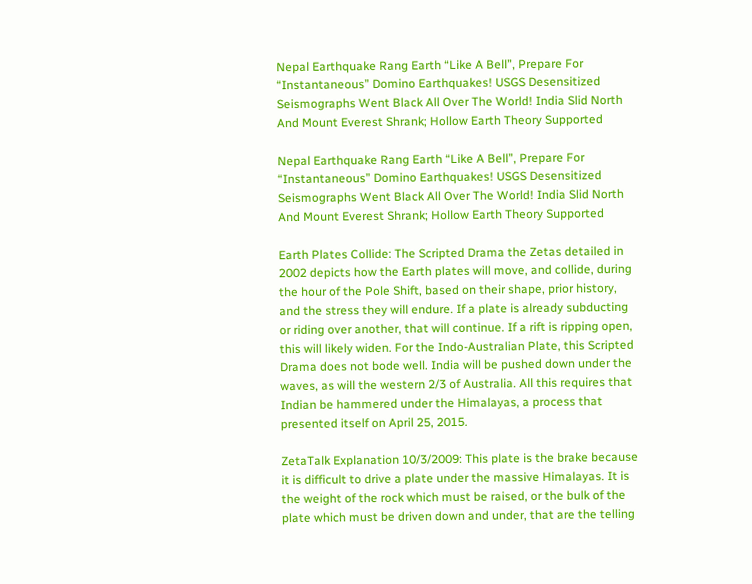Nepal Earthquake Rang Earth “Like A Bell”, Prepare For “Instantaneous” Domino Earthquakes! USGS Desensitized Seismographs Went Black All Over The World! India Slid North And Mount Everest Shrank; Hollow Earth Theory Supported

Nepal Earthquake Rang Earth “Like A Bell”, Prepare For “Instantaneous” Domino Earthquakes! USGS Desensitized Seismographs Went Black All Over The World! India Slid North And Mount Everest Shrank; Hollow Earth Theory Supported

Earth Plates Collide: The Scripted Drama the Zetas detailed in 2002 depicts how the Earth plates will move, and collide, during the hour of the Pole Shift, based on their shape, prior history, and the stress they will endure. If a plate is already subducting or riding over another, that will continue. If a rift is ripping open, this will likely widen. For the Indo-Australian Plate, this Scripted Drama does not bode well. India will be pushed down under the waves, as will the western 2/3 of Australia. All this requires that Indian be hammered under the Himalayas, a process that presented itself on April 25, 2015.

ZetaTalk Explanation 10/3/2009: This plate is the brake because it is difficult to drive a plate under the massive Himalayas. It is the weight of the rock which must be raised, or the bulk of the plate which must be driven down and under, that are the telling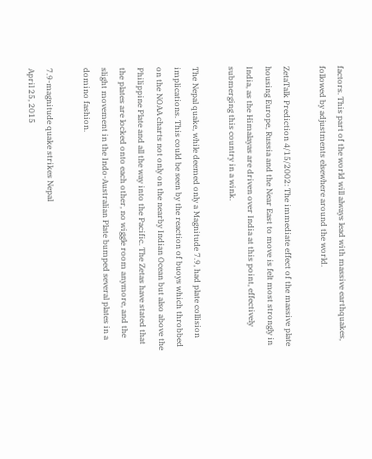factors. This part of the world will always lead with massive earthquakes, followed by adjustments elsewhere around the world.

ZetaTalk Prediction 4/15/2002: The immediate effect of the massive plate housing Europe, Russia and the Near East to move is felt most strongly in India, as the Himalayas are driven over India at this point, effectively submerging this country in a wink.

The Nepal quake, while deemed only a Magnitude 7.9, had plate collision implications. This could be seen by the reaction of buoys which throbbed on the NOAA charts not only on the nearby Indian Ocean but also above the Philippine Plate and all the way into the Pacific. The Zetas have stated that the plates are locked onto each other, no wiggle room anymore, and the slight movement in the Indo-Australian Plate bumped several plates in a domino fashion.

7.9-magnitude quake strikes Nepal
April 25, 2015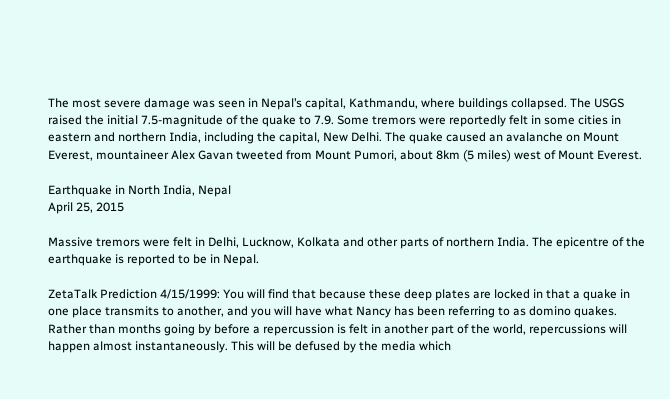The most severe damage was seen in Nepal’s capital, Kathmandu, where buildings collapsed. The USGS raised the initial 7.5-magnitude of the quake to 7.9. Some tremors were reportedly felt in some cities in eastern and northern India, including the capital, New Delhi. The quake caused an avalanche on Mount Everest, mountaineer Alex Gavan tweeted from Mount Pumori, about 8km (5 miles) west of Mount Everest.

Earthquake in North India, Nepal
April 25, 2015

Massive tremors were felt in Delhi, Lucknow, Kolkata and other parts of northern India. The epicentre of the earthquake is reported to be in Nepal.

ZetaTalk Prediction 4/15/1999: You will find that because these deep plates are locked in that a quake in one place transmits to another, and you will have what Nancy has been referring to as domino quakes. Rather than months going by before a repercussion is felt in another part of the world, repercussions will happen almost instantaneously. This will be defused by the media which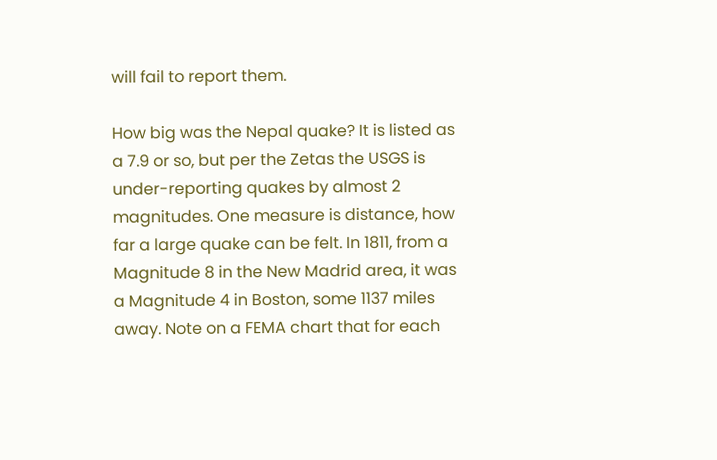will fail to report them.

How big was the Nepal quake? It is listed as a 7.9 or so, but per the Zetas the USGS is under-reporting quakes by almost 2 magnitudes. One measure is distance, how far a large quake can be felt. In 1811, from a Magnitude 8 in the New Madrid area, it was a Magnitude 4 in Boston, some 1137 miles away. Note on a FEMA chart that for each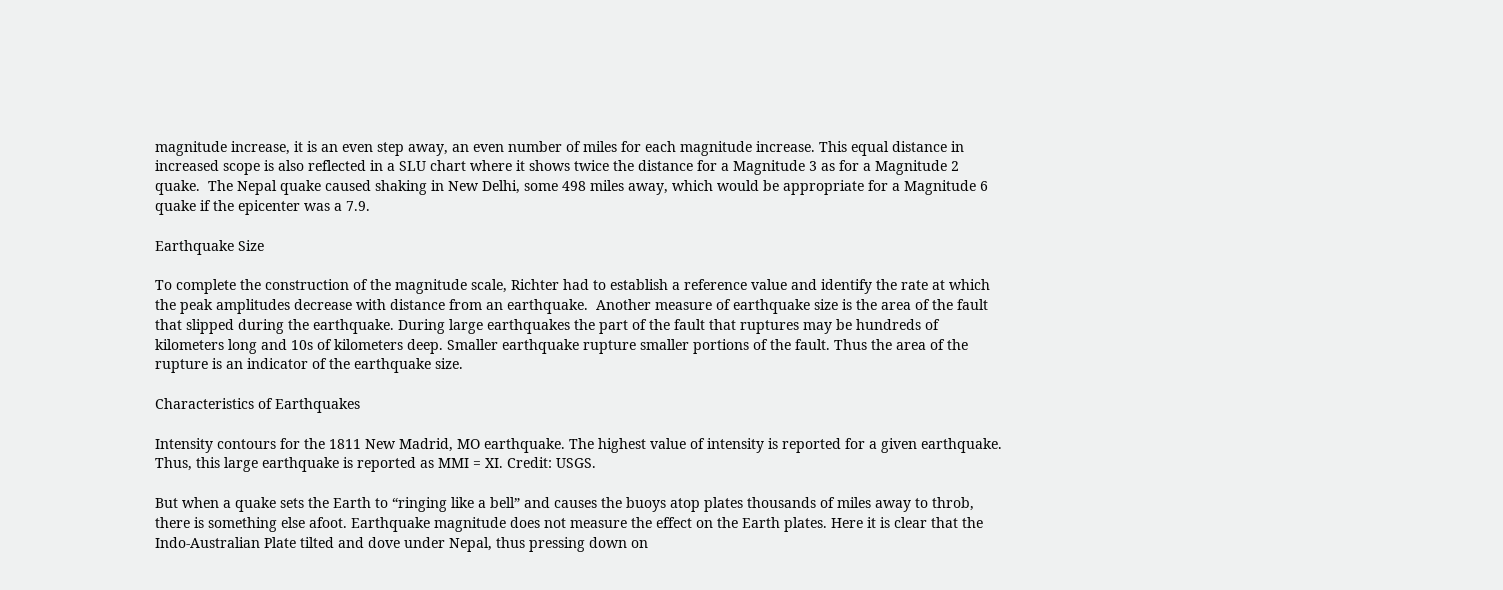magnitude increase, it is an even step away, an even number of miles for each magnitude increase. This equal distance in increased scope is also reflected in a SLU chart where it shows twice the distance for a Magnitude 3 as for a Magnitude 2 quake.  The Nepal quake caused shaking in New Delhi, some 498 miles away, which would be appropriate for a Magnitude 6 quake if the epicenter was a 7.9.

Earthquake Size

To complete the construction of the magnitude scale, Richter had to establish a reference value and identify the rate at which the peak amplitudes decrease with distance from an earthquake.  Another measure of earthquake size is the area of the fault that slipped during the earthquake. During large earthquakes the part of the fault that ruptures may be hundreds of kilometers long and 10s of kilometers deep. Smaller earthquake rupture smaller portions of the fault. Thus the area of the rupture is an indicator of the earthquake size.

Characteristics of Earthquakes

Intensity contours for the 1811 New Madrid, MO earthquake. The highest value of intensity is reported for a given earthquake. Thus, this large earthquake is reported as MMI = XI. Credit: USGS.

But when a quake sets the Earth to “ringing like a bell” and causes the buoys atop plates thousands of miles away to throb, there is something else afoot. Earthquake magnitude does not measure the effect on the Earth plates. Here it is clear that the Indo-Australian Plate tilted and dove under Nepal, thus pressing down on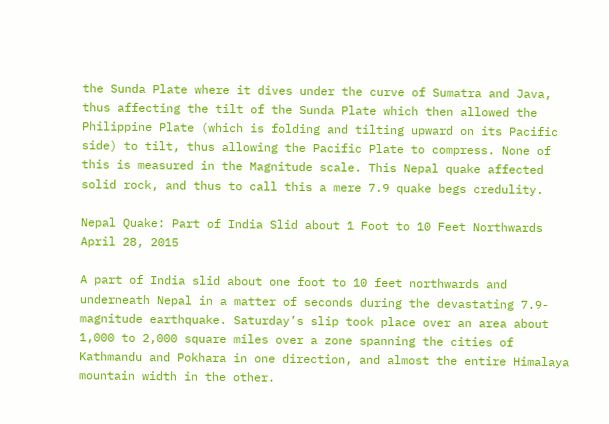the Sunda Plate where it dives under the curve of Sumatra and Java, thus affecting the tilt of the Sunda Plate which then allowed the Philippine Plate (which is folding and tilting upward on its Pacific side) to tilt, thus allowing the Pacific Plate to compress. None of this is measured in the Magnitude scale. This Nepal quake affected solid rock, and thus to call this a mere 7.9 quake begs credulity.

Nepal Quake: Part of India Slid about 1 Foot to 10 Feet Northwards
April 28, 2015

A part of India slid about one foot to 10 feet northwards and underneath Nepal in a matter of seconds during the devastating 7.9-magnitude earthquake. Saturday’s slip took place over an area about 1,000 to 2,000 square miles over a zone spanning the cities of Kathmandu and Pokhara in one direction, and almost the entire Himalaya mountain width in the other.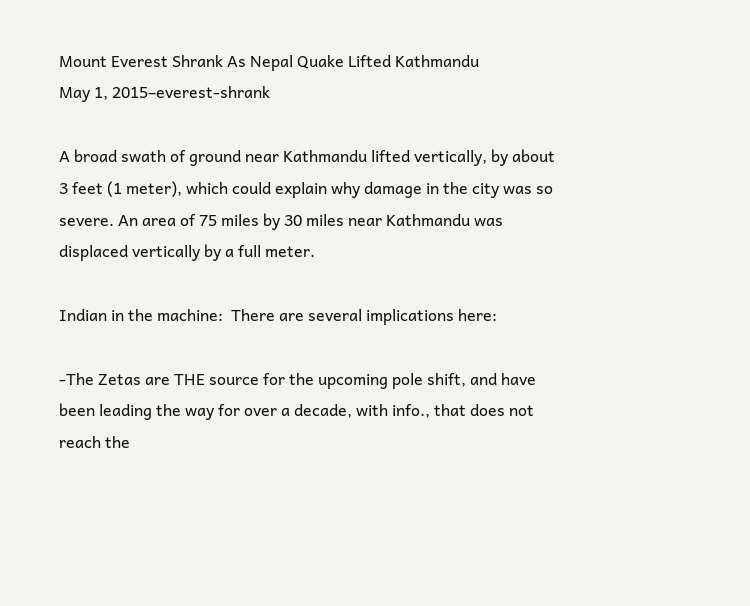Mount Everest Shrank As Nepal Quake Lifted Kathmandu
May 1, 2015–everest-shrank

A broad swath of ground near Kathmandu lifted vertically, by about 3 feet (1 meter), which could explain why damage in the city was so severe. An area of 75 miles by 30 miles near Kathmandu was displaced vertically by a full meter.

Indian in the machine:  There are several implications here:

-The Zetas are THE source for the upcoming pole shift, and have been leading the way for over a decade, with info., that does not reach the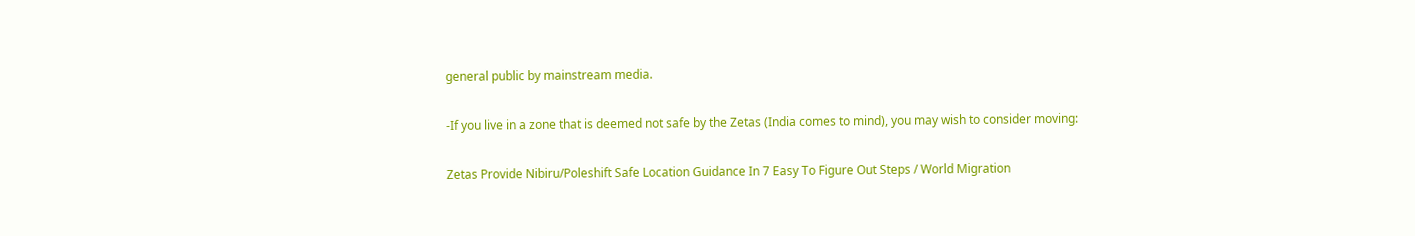general public by mainstream media.

-If you live in a zone that is deemed not safe by the Zetas (India comes to mind), you may wish to consider moving:

Zetas Provide Nibiru/Poleshift Safe Location Guidance In 7 Easy To Figure Out Steps / World Migration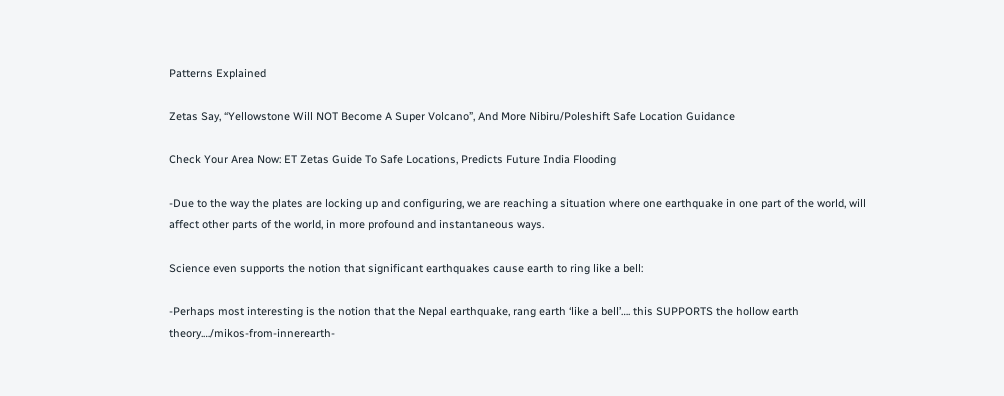Patterns Explained

Zetas Say, “Yellowstone Will NOT Become A Super Volcano”, And More Nibiru/Poleshift Safe Location Guidance

Check Your Area Now: ET Zetas Guide To Safe Locations, Predicts Future India Flooding

-Due to the way the plates are locking up and configuring, we are reaching a situation where one earthquake in one part of the world, will affect other parts of the world, in more profound and instantaneous ways.

Science even supports the notion that significant earthquakes cause earth to ring like a bell:

-Perhaps most interesting is the notion that the Nepal earthquake, rang earth ‘like a bell’…. this SUPPORTS the hollow earth theory.…/mikos-from-innerearth-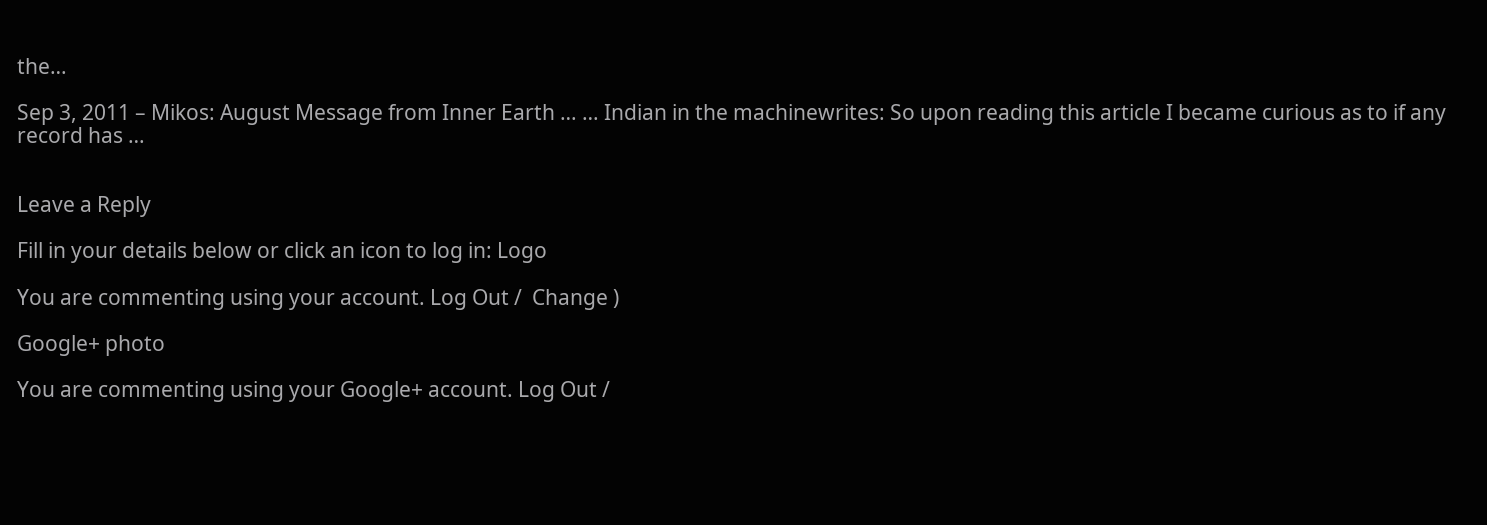the…

Sep 3, 2011 – Mikos: August Message from Inner Earth … … Indian in the machinewrites: So upon reading this article I became curious as to if any record has …


Leave a Reply

Fill in your details below or click an icon to log in: Logo

You are commenting using your account. Log Out /  Change )

Google+ photo

You are commenting using your Google+ account. Log Out /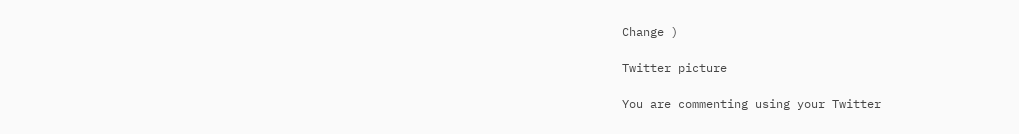Change )

Twitter picture

You are commenting using your Twitter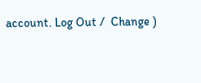account. Log Out /  Change )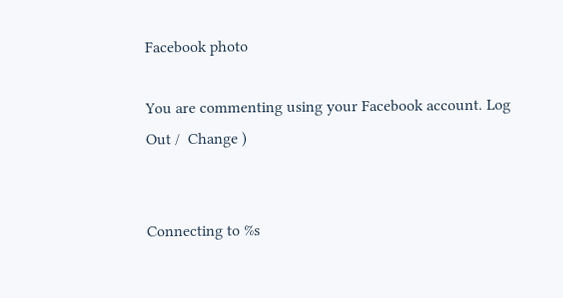Facebook photo

You are commenting using your Facebook account. Log Out /  Change )


Connecting to %s